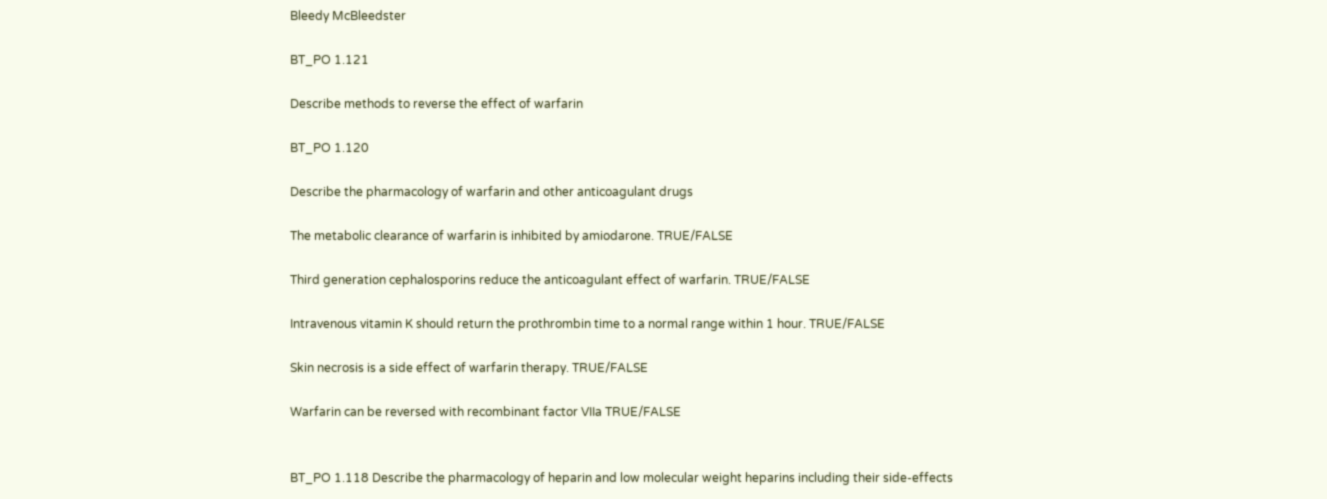Bleedy McBleedster

BT_PO 1.121

Describe methods to reverse the effect of warfarin

BT_PO 1.120

Describe the pharmacology of warfarin and other anticoagulant drugs

The metabolic clearance of warfarin is inhibited by amiodarone. TRUE/FALSE

Third generation cephalosporins reduce the anticoagulant effect of warfarin. TRUE/FALSE

Intravenous vitamin K should return the prothrombin time to a normal range within 1 hour. TRUE/FALSE

Skin necrosis is a side effect of warfarin therapy. TRUE/FALSE

Warfarin can be reversed with recombinant factor VIIa TRUE/FALSE


BT_PO 1.118 Describe the pharmacology of heparin and low molecular weight heparins including their side-effects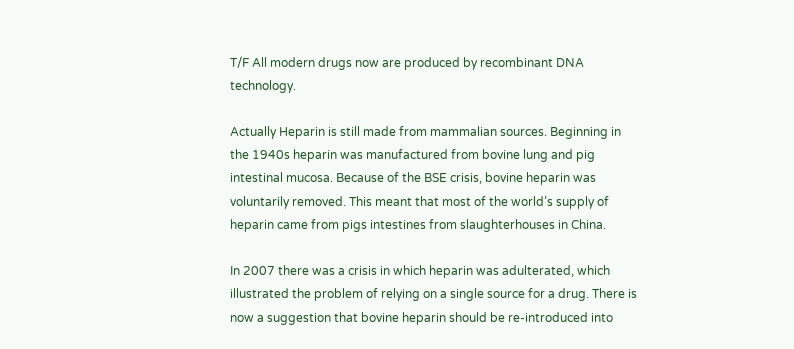T/F All modern drugs now are produced by recombinant DNA technology.

Actually Heparin is still made from mammalian sources. Beginning in the 1940s heparin was manufactured from bovine lung and pig intestinal mucosa. Because of the BSE crisis, bovine heparin was voluntarily removed. This meant that most of the world’s supply of heparin came from pigs intestines from slaughterhouses in China.

In 2007 there was a crisis in which heparin was adulterated, which illustrated the problem of relying on a single source for a drug. There is now a suggestion that bovine heparin should be re-introduced into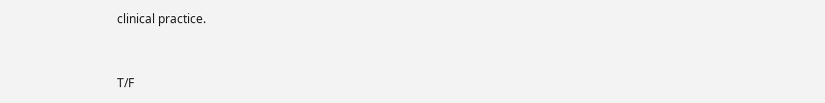clinical practice.



T/F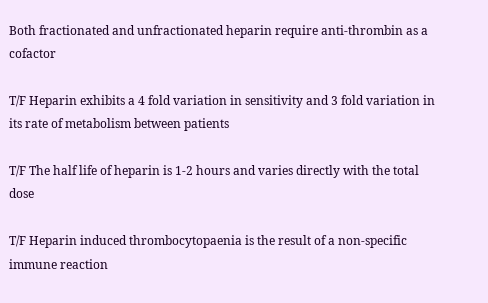Both fractionated and unfractionated heparin require anti-thrombin as a cofactor

T/F Heparin exhibits a 4 fold variation in sensitivity and 3 fold variation in its rate of metabolism between patients

T/F The half life of heparin is 1-2 hours and varies directly with the total dose

T/F Heparin induced thrombocytopaenia is the result of a non-specific immune reaction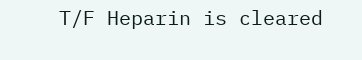T/F Heparin is cleared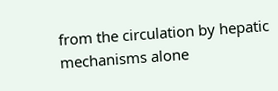from the circulation by hepatic mechanisms alone